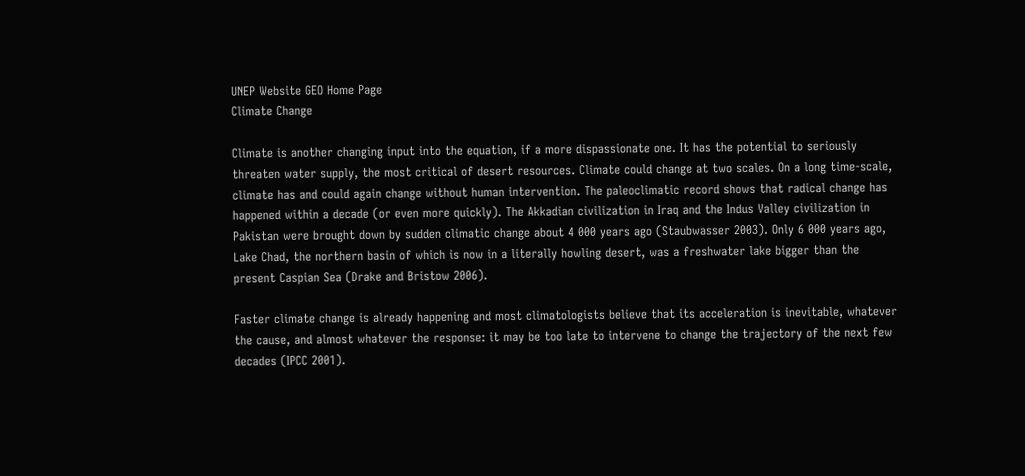UNEP Website GEO Home Page
Climate Change

Climate is another changing input into the equation, if a more dispassionate one. It has the potential to seriously threaten water supply, the most critical of desert resources. Climate could change at two scales. On a long time-scale, climate has and could again change without human intervention. The paleoclimatic record shows that radical change has happened within a decade (or even more quickly). The Akkadian civilization in Iraq and the Indus Valley civilization in Pakistan were brought down by sudden climatic change about 4 000 years ago (Staubwasser 2003). Only 6 000 years ago, Lake Chad, the northern basin of which is now in a literally howling desert, was a freshwater lake bigger than the present Caspian Sea (Drake and Bristow 2006).

Faster climate change is already happening and most climatologists believe that its acceleration is inevitable, whatever the cause, and almost whatever the response: it may be too late to intervene to change the trajectory of the next few decades (IPCC 2001).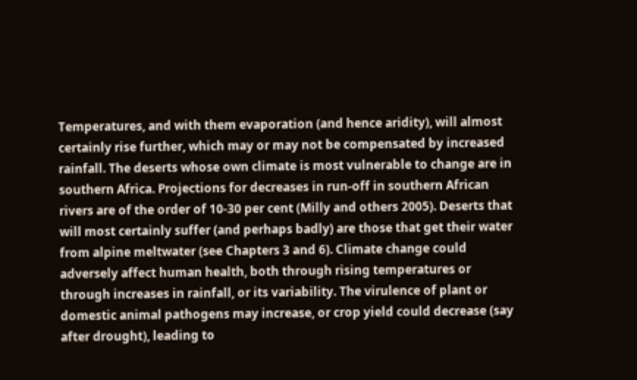Temperatures, and with them evaporation (and hence aridity), will almost certainly rise further, which may or may not be compensated by increased rainfall. The deserts whose own climate is most vulnerable to change are in southern Africa. Projections for decreases in run-off in southern African rivers are of the order of 10-30 per cent (Milly and others 2005). Deserts that will most certainly suffer (and perhaps badly) are those that get their water from alpine meltwater (see Chapters 3 and 6). Climate change could adversely affect human health, both through rising temperatures or through increases in rainfall, or its variability. The virulence of plant or domestic animal pathogens may increase, or crop yield could decrease (say after drought), leading to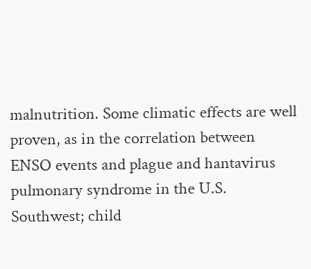malnutrition. Some climatic effects are well proven, as in the correlation between ENSO events and plague and hantavirus pulmonary syndrome in the U.S. Southwest; child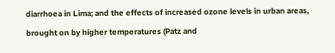diarrhoea in Lima; and the effects of increased ozone levels in urban areas, brought on by higher temperatures (Patz and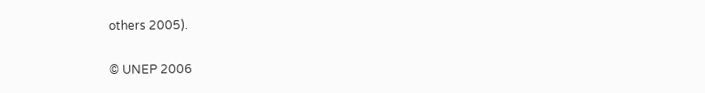others 2005).

© UNEP 2006